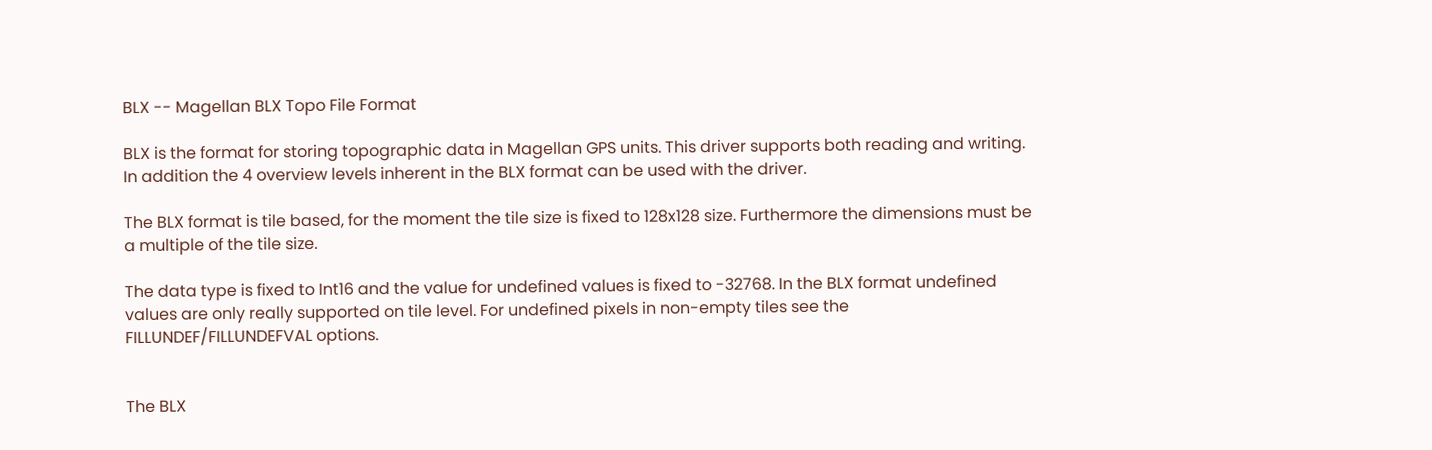BLX -- Magellan BLX Topo File Format

BLX is the format for storing topographic data in Magellan GPS units. This driver supports both reading and writing. In addition the 4 overview levels inherent in the BLX format can be used with the driver.

The BLX format is tile based, for the moment the tile size is fixed to 128x128 size. Furthermore the dimensions must be a multiple of the tile size.

The data type is fixed to Int16 and the value for undefined values is fixed to -32768. In the BLX format undefined values are only really supported on tile level. For undefined pixels in non-empty tiles see the FILLUNDEF/FILLUNDEFVAL options.


The BLX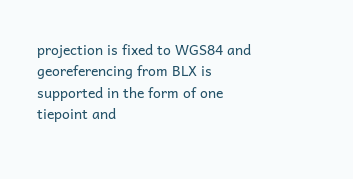projection is fixed to WGS84 and georeferencing from BLX is supported in the form of one tiepoint and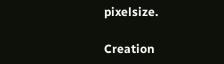pixelsize.

Creation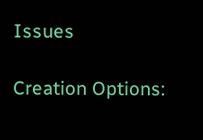Issues

Creation Options: